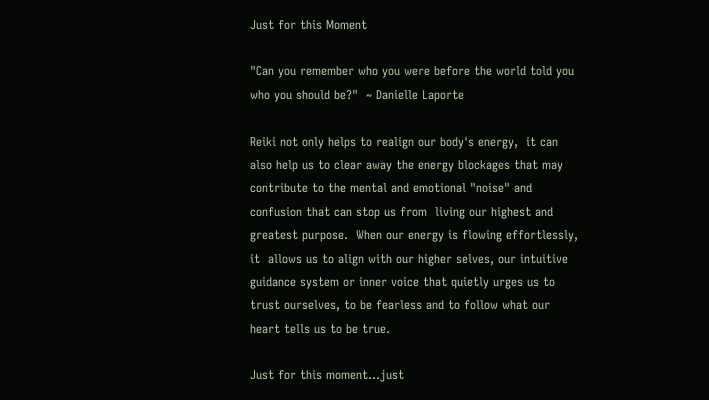Just for this Moment

"Can you remember who you were before the world told you who you should be?"  ~ Danielle Laporte

Reiki not only helps to realign our body's energy,  it can also help us to clear away the energy blockages that may contribute to the mental and emotional "noise" and confusion that can stop us from  living our highest and greatest purpose.  When our energy is flowing effortlessly, it  allows us to align with our higher selves, our intuitive guidance system or inner voice that quietly urges us to trust ourselves, to be fearless and to follow what our heart tells us to be true.

Just for this moment...just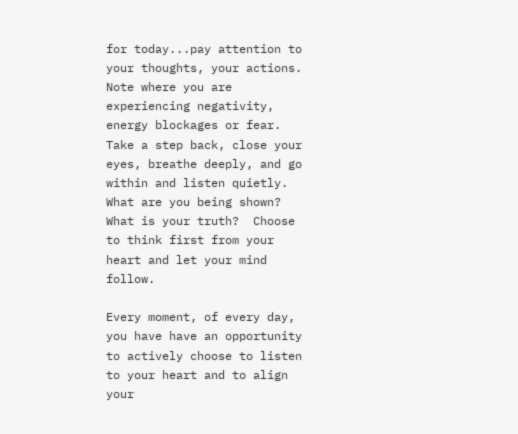for today...pay attention to your thoughts, your actions.  Note where you are experiencing negativity, energy blockages or fear.  Take a step back, close your eyes, breathe deeply, and go within and listen quietly.  What are you being shown?  What is your truth?  Choose to think first from your heart and let your mind follow.

Every moment, of every day, you have have an opportunity to actively choose to listen to your heart and to align your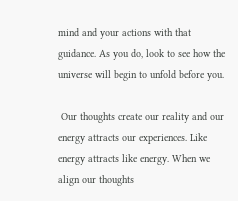mind and your actions with that guidance. As you do, look to see how the universe will begin to unfold before you.

 Our thoughts create our reality and our energy attracts our experiences. Like energy attracts like energy. When we align our thoughts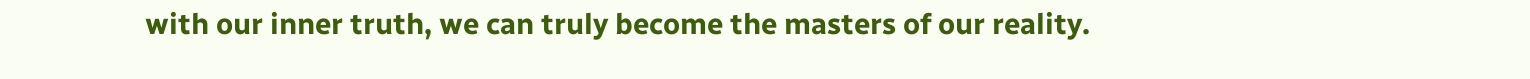with our inner truth, we can truly become the masters of our reality.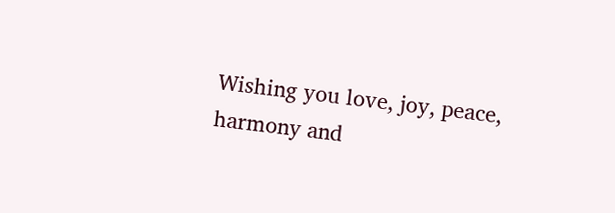Wishing you love, joy, peace, harmony and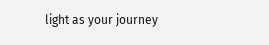light as your journey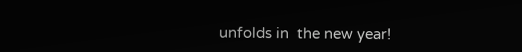unfolds in  the new year!